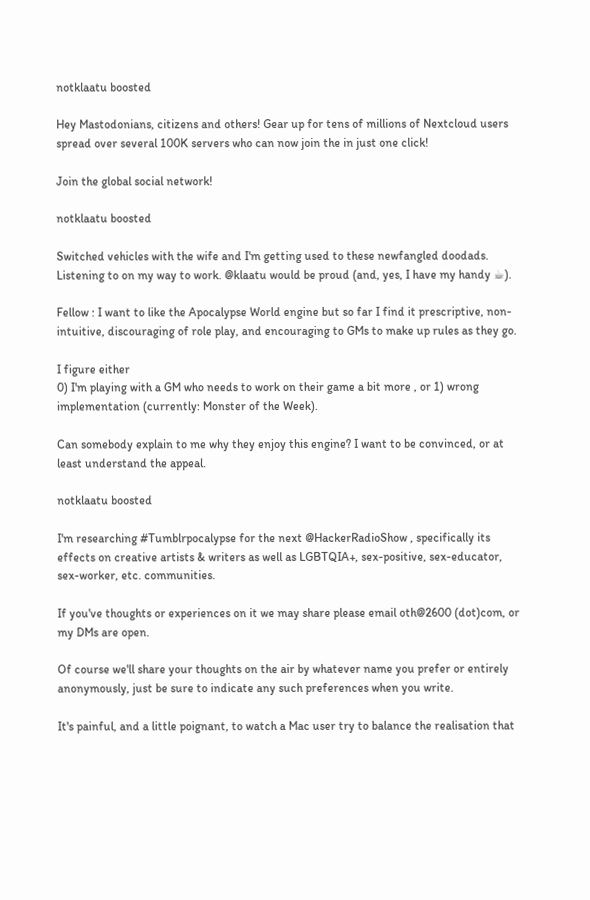notklaatu boosted

Hey Mastodonians, citizens and others! Gear up for tens of millions of Nextcloud users spread over several 100K servers who can now join the in just one click!

Join the global social network!

notklaatu boosted

Switched vehicles with the wife and I'm getting used to these newfangled doodads. Listening to on my way to work. @klaatu would be proud (and, yes, I have my handy ☕).

Fellow : I want to like the Apocalypse World engine but so far I find it prescriptive, non-intuitive, discouraging of role play, and encouraging to GMs to make up rules as they go.

I figure either
0) I'm playing with a GM who needs to work on their game a bit more , or 1) wrong implementation (currently: Monster of the Week).

Can somebody explain to me why they enjoy this engine? I want to be convinced, or at least understand the appeal.

notklaatu boosted

I'm researching #Tumblrpocalypse for the next @HackerRadioShow , specifically its effects on creative artists & writers as well as LGBTQIA+, sex-positive, sex-educator, sex-worker, etc. communities.

If you've thoughts or experiences on it we may share please email oth@2600 (dot)com, or my DMs are open.

Of course we'll share your thoughts on the air by whatever name you prefer or entirely anonymously, just be sure to indicate any such preferences when you write.

It's painful, and a little poignant, to watch a Mac user try to balance the realisation that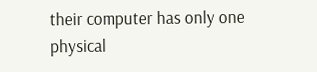their computer has only one physical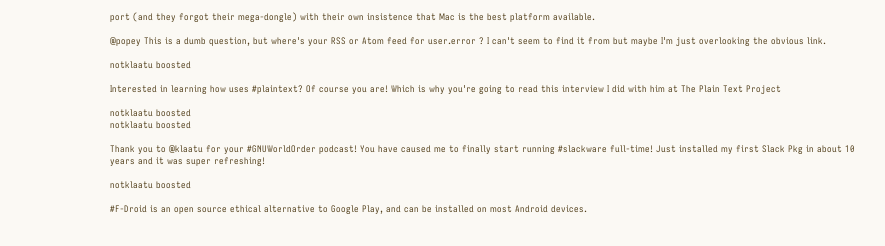port (and they forgot their mega-dongle) with their own insistence that Mac is the best platform available.

@popey This is a dumb question, but where's your RSS or Atom feed for user.error ? I can't seem to find it from but maybe I'm just overlooking the obvious link.

notklaatu boosted

Interested in learning how uses #plaintext? Of course you are! Which is why you're going to read this interview I did with him at The Plain Text Project

notklaatu boosted
notklaatu boosted

Thank you to @klaatu for your #GNUWorldOrder podcast! You have caused me to finally start running #slackware full-time! Just installed my first Slack Pkg in about 10 years and it was super refreshing!

notklaatu boosted

#F-Droid is an open source ethical alternative to Google Play, and can be installed on most Android devices.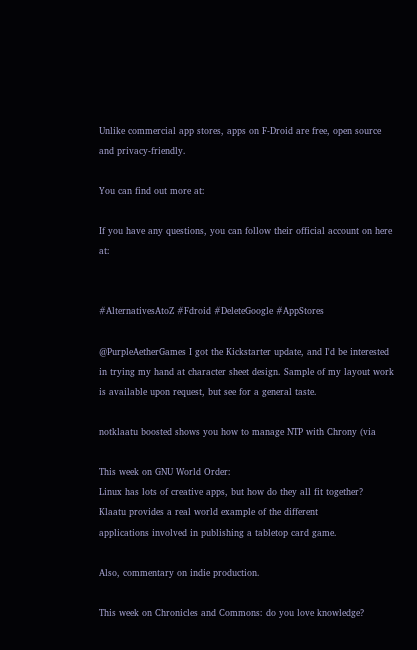Unlike commercial app stores, apps on F-Droid are free, open source and privacy-friendly.

You can find out more at:

If you have any questions, you can follow their official account on here at:


#AlternativesAtoZ #Fdroid #DeleteGoogle #AppStores

@PurpleAetherGames I got the Kickstarter update, and I'd be interested in trying my hand at character sheet design. Sample of my layout work is available upon request, but see for a general taste.

notklaatu boosted shows you how to manage NTP with Chrony (via

This week on GNU World Order:
Linux has lots of creative apps, but how do they all fit together?
Klaatu provides a real world example of the different
applications involved in publishing a tabletop card game.

Also, commentary on indie production.

This week on Chronicles and Commons: do you love knowledge?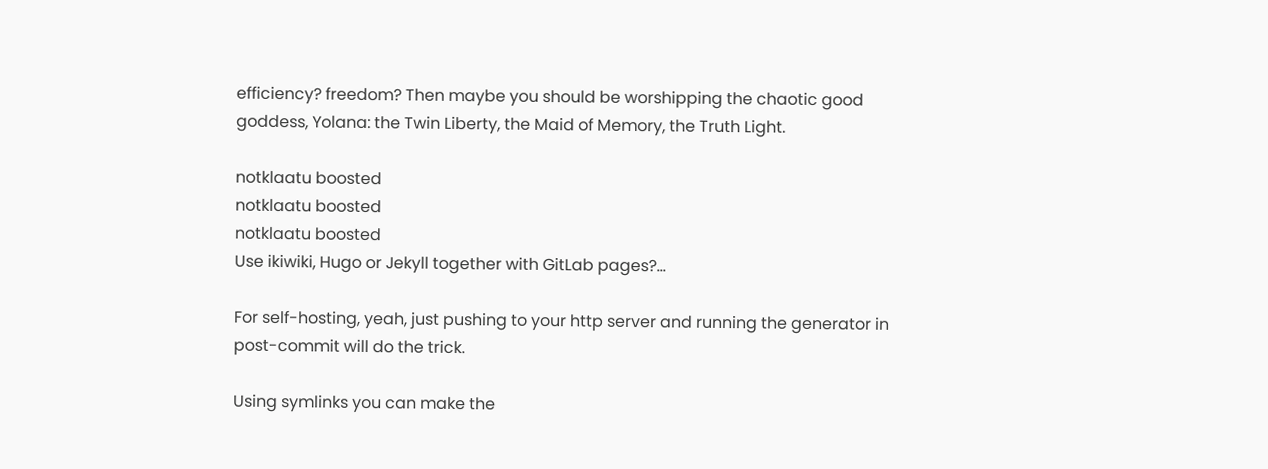efficiency? freedom? Then maybe you should be worshipping the chaotic good goddess, Yolana: the Twin Liberty, the Maid of Memory, the Truth Light.

notklaatu boosted
notklaatu boosted
notklaatu boosted
Use ikiwiki, Hugo or Jekyll together with GitLab pages?…

For self-hosting, yeah, just pushing to your http server and running the generator in post-commit will do the trick.

Using symlinks you can make the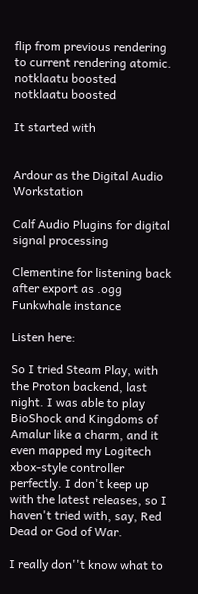flip from previous rendering to current rendering atomic.
notklaatu boosted
notklaatu boosted

It started with


Ardour as the Digital Audio Workstation

Calf Audio Plugins for digital signal processing

Clementine for listening back after export as .ogg Funkwhale instance

Listen here:

So I tried Steam Play, with the Proton backend, last night. I was able to play BioShock and Kingdoms of Amalur like a charm, and it even mapped my Logitech xbox-style controller perfectly. I don't keep up with the latest releases, so I haven't tried with, say, Red Dead or God of War.

I really don''t know what to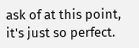ask of at this point, it's just so perfect.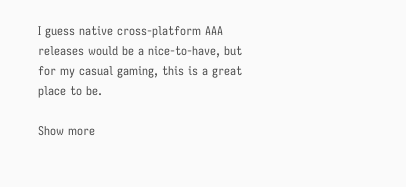I guess native cross-platform AAA releases would be a nice-to-have, but for my casual gaming, this is a great place to be.

Show more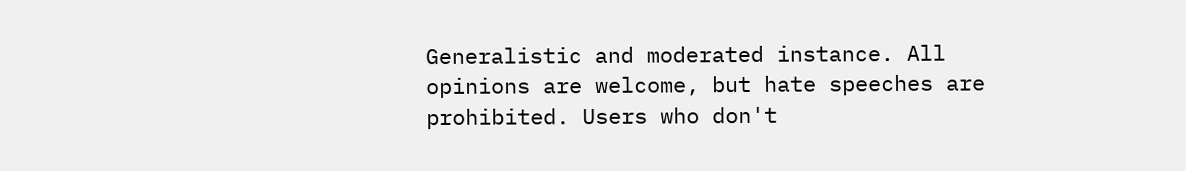Generalistic and moderated instance. All opinions are welcome, but hate speeches are prohibited. Users who don't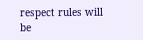respect rules will be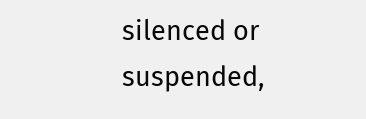silenced or suspended,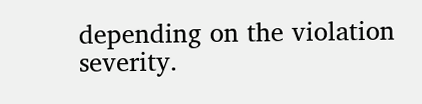depending on the violation severity.